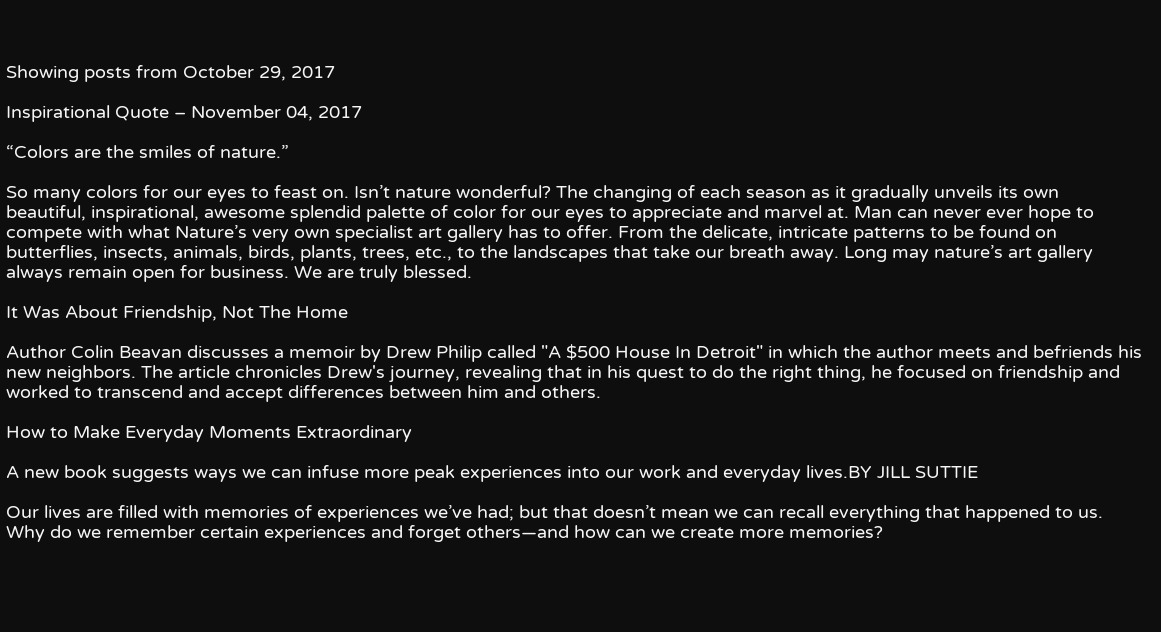Showing posts from October 29, 2017

Inspirational Quote – November 04, 2017

“Colors are the smiles of nature.”

So many colors for our eyes to feast on. Isn’t nature wonderful? The changing of each season as it gradually unveils its own beautiful, inspirational, awesome splendid palette of color for our eyes to appreciate and marvel at. Man can never ever hope to compete with what Nature’s very own specialist art gallery has to offer. From the delicate, intricate patterns to be found on butterflies, insects, animals, birds, plants, trees, etc., to the landscapes that take our breath away. Long may nature’s art gallery always remain open for business. We are truly blessed.

It Was About Friendship, Not The Home

Author Colin Beavan discusses a memoir by Drew Philip called "A $500 House In Detroit" in which the author meets and befriends his new neighbors. The article chronicles Drew's journey, revealing that in his quest to do the right thing, he focused on friendship and worked to transcend and accept differences between him and others.

How to Make Everyday Moments Extraordinary

A new book suggests ways we can infuse more peak experiences into our work and everyday lives.BY JILL SUTTIE

Our lives are filled with memories of experiences we’ve had; but that doesn’t mean we can recall everything that happened to us. Why do we remember certain experiences and forget others—and how can we create more memories?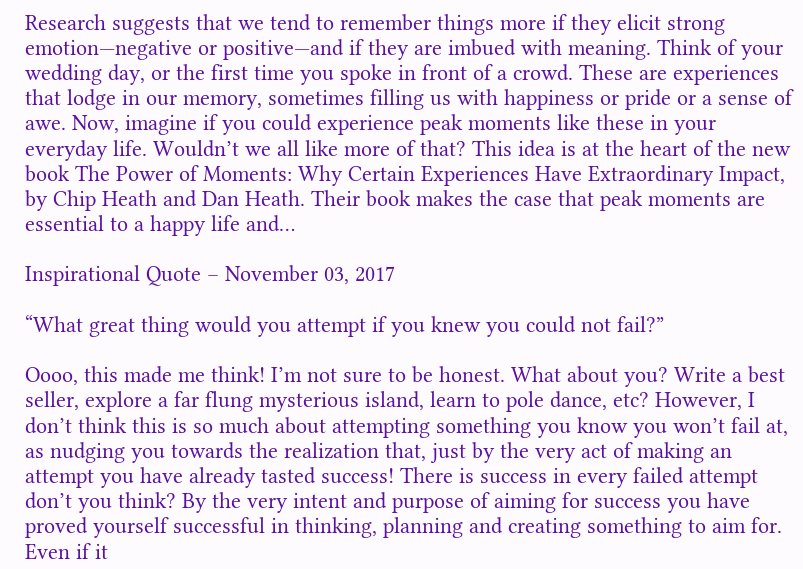Research suggests that we tend to remember things more if they elicit strong emotion—negative or positive—and if they are imbued with meaning. Think of your wedding day, or the first time you spoke in front of a crowd. These are experiences that lodge in our memory, sometimes filling us with happiness or pride or a sense of awe. Now, imagine if you could experience peak moments like these in your everyday life. Wouldn’t we all like more of that? This idea is at the heart of the new book The Power of Moments: Why Certain Experiences Have Extraordinary Impact, by Chip Heath and Dan Heath. Their book makes the case that peak moments are essential to a happy life and…

Inspirational Quote – November 03, 2017

“What great thing would you attempt if you knew you could not fail?”

Oooo, this made me think! I’m not sure to be honest. What about you? Write a best seller, explore a far flung mysterious island, learn to pole dance, etc? However, I don’t think this is so much about attempting something you know you won’t fail at, as nudging you towards the realization that, just by the very act of making an attempt you have already tasted success! There is success in every failed attempt don’t you think? By the very intent and purpose of aiming for success you have proved yourself successful in thinking, planning and creating something to aim for. Even if it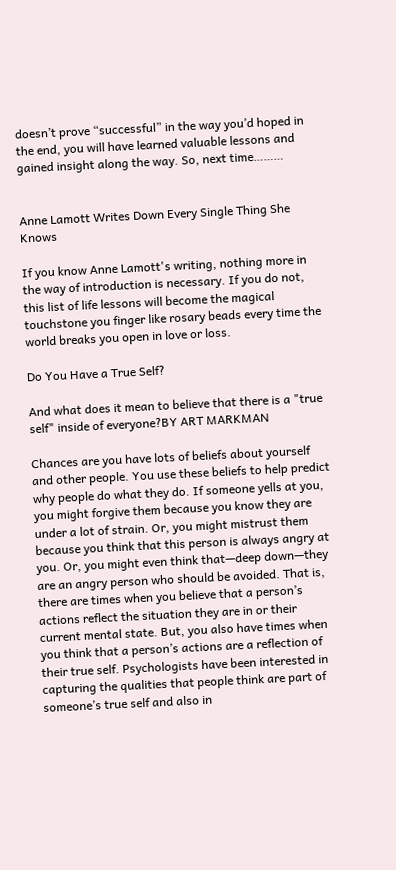doesn’t prove “successful” in the way you’d hoped in the end, you will have learned valuable lessons and gained insight along the way. So, next time………


Anne Lamott Writes Down Every Single Thing She Knows

If you know Anne Lamott's writing, nothing more in the way of introduction is necessary. If you do not, this list of life lessons will become the magical touchstone you finger like rosary beads every time the world breaks you open in love or loss.

Do You Have a True Self?

And what does it mean to believe that there is a "true self" inside of everyone?BY ART MARKMAN

Chances are you have lots of beliefs about yourself and other people. You use these beliefs to help predict why people do what they do. If someone yells at you, you might forgive them because you know they are under a lot of strain. Or, you might mistrust them because you think that this person is always angry at you. Or, you might even think that—deep down—they are an angry person who should be avoided. That is, there are times when you believe that a person’s actions reflect the situation they are in or their current mental state. But, you also have times when you think that a person’s actions are a reflection of their true self. Psychologists have been interested in capturing the qualities that people think are part of someone’s true self and also in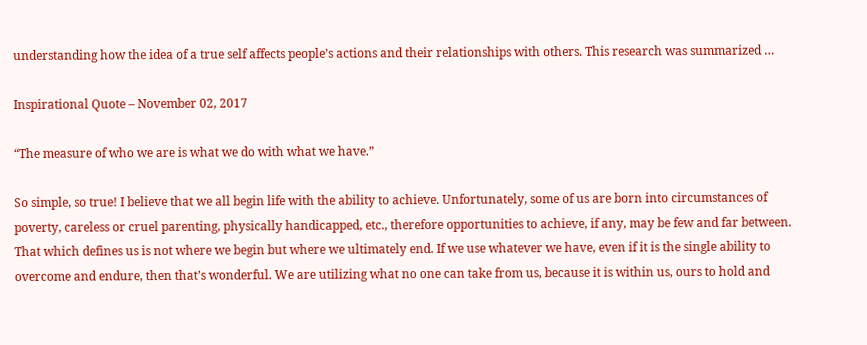understanding how the idea of a true self affects people’s actions and their relationships with others. This research was summarized …

Inspirational Quote – November 02, 2017

“The measure of who we are is what we do with what we have.”

So simple, so true! I believe that we all begin life with the ability to achieve. Unfortunately, some of us are born into circumstances of poverty, careless or cruel parenting, physically handicapped, etc., therefore opportunities to achieve, if any, may be few and far between. That which defines us is not where we begin but where we ultimately end. If we use whatever we have, even if it is the single ability to overcome and endure, then that’s wonderful. We are utilizing what no one can take from us, because it is within us, ours to hold and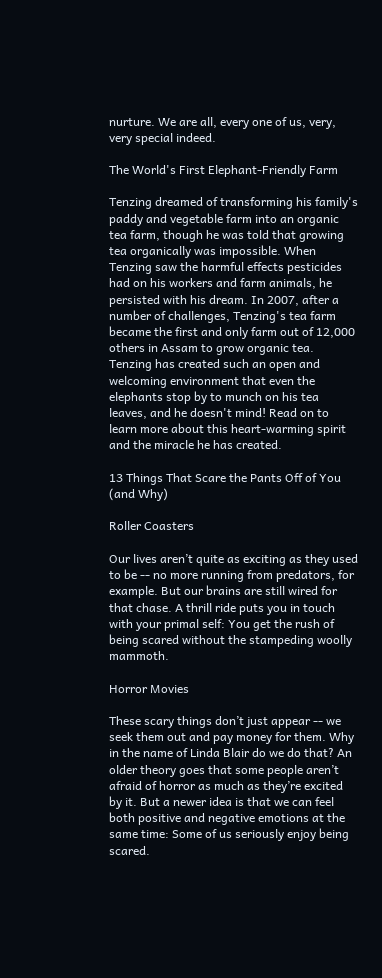nurture. We are all, every one of us, very, very special indeed.

The World's First Elephant-Friendly Farm

Tenzing dreamed of transforming his family's paddy and vegetable farm into an organic tea farm, though he was told that growing tea organically was impossible. When Tenzing saw the harmful effects pesticides had on his workers and farm animals, he persisted with his dream. In 2007, after a number of challenges, Tenzing's tea farm became the first and only farm out of 12,000 others in Assam to grow organic tea. Tenzing has created such an open and welcoming environment that even the elephants stop by to munch on his tea leaves, and he doesn't mind! Read on to learn more about this heart-warming spirit and the miracle he has created.

13 Things That Scare the Pants Off of You (and Why)

Roller Coasters

Our lives aren’t quite as exciting as they used to be -- no more running from predators, for example. But our brains are still wired for that chase. A thrill ride puts you in touch with your primal self: You get the rush of being scared without the stampeding woolly mammoth.

Horror Movies

These scary things don’t just appear -- we seek them out and pay money for them. Why in the name of Linda Blair do we do that? An older theory goes that some people aren’t afraid of horror as much as they’re excited by it. But a newer idea is that we can feel both positive and negative emotions at the same time: Some of us seriously enjoy being scared.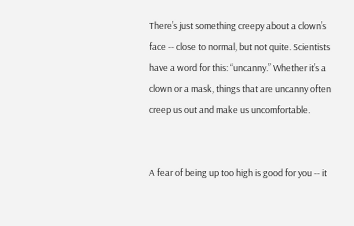There’s just something creepy about a clown’s face -- close to normal, but not quite. Scientists have a word for this: “uncanny.” Whether it’s a clown or a mask, things that are uncanny often creep us out and make us uncomfortable.


A fear of being up too high is good for you -- it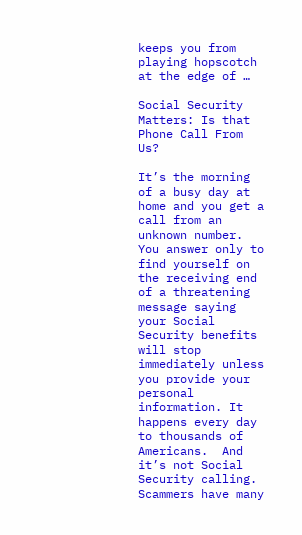keeps you from playing hopscotch at the edge of …

Social Security Matters: Is that Phone Call From Us?

It’s the morning of a busy day at home and you get a call from an unknown number. You answer only to find yourself on the receiving end of a threatening message saying your Social Security benefits will stop immediately unless you provide your personal information. It happens every day to thousands of Americans.  And it’s not Social Security calling. Scammers have many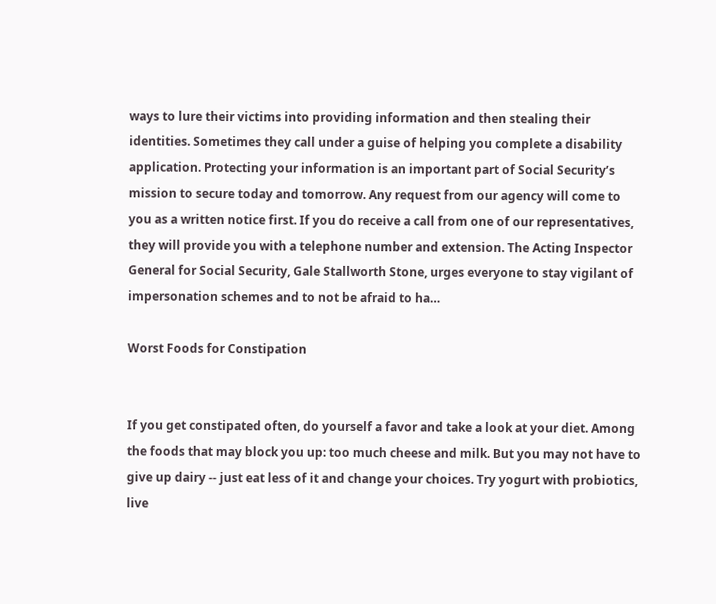ways to lure their victims into providing information and then stealing their identities. Sometimes they call under a guise of helping you complete a disability application. Protecting your information is an important part of Social Security’s mission to secure today and tomorrow. Any request from our agency will come to you as a written notice first. If you do receive a call from one of our representatives, they will provide you with a telephone number and extension. The Acting Inspector General for Social Security, Gale Stallworth Stone, urges everyone to stay vigilant of impersonation schemes and to not be afraid to ha…

Worst Foods for Constipation


If you get constipated often, do yourself a favor and take a look at your diet. Among the foods that may block you up: too much cheese and milk. But you may not have to give up dairy -- just eat less of it and change your choices. Try yogurt with probiotics, live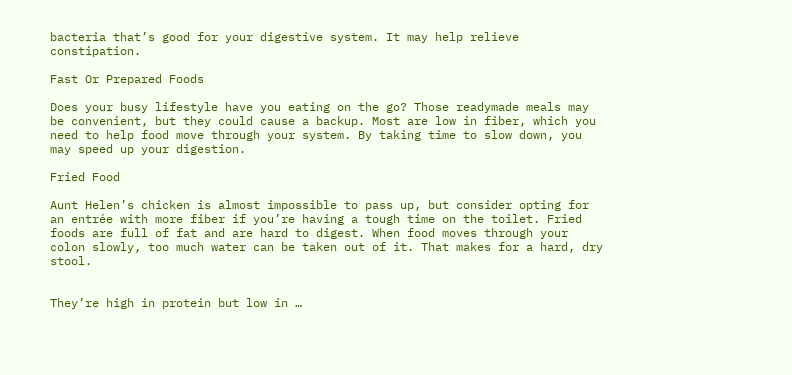bacteria that’s good for your digestive system. It may help relieve constipation.

Fast Or Prepared Foods

Does your busy lifestyle have you eating on the go? Those readymade meals may be convenient, but they could cause a backup. Most are low in fiber, which you need to help food move through your system. By taking time to slow down, you may speed up your digestion.

Fried Food

Aunt Helen’s chicken is almost impossible to pass up, but consider opting for an entrée with more fiber if you’re having a tough time on the toilet. Fried foods are full of fat and are hard to digest. When food moves through your colon slowly, too much water can be taken out of it. That makes for a hard, dry stool.


They’re high in protein but low in …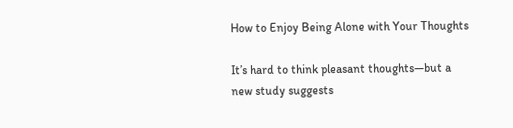How to Enjoy Being Alone with Your Thoughts

It’s hard to think pleasant thoughts—but a new study suggests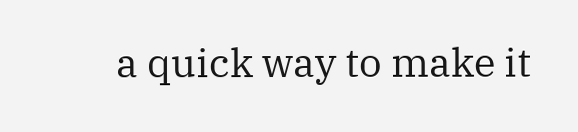a quick way to make it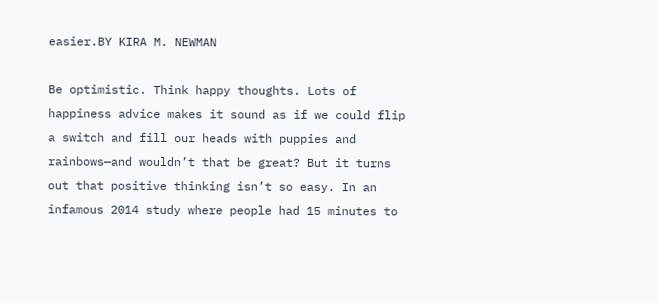easier.BY KIRA M. NEWMAN

Be optimistic. Think happy thoughts. Lots of happiness advice makes it sound as if we could flip a switch and fill our heads with puppies and rainbows—and wouldn’t that be great? But it turns out that positive thinking isn’t so easy. In an infamous 2014 study where people had 15 minutes to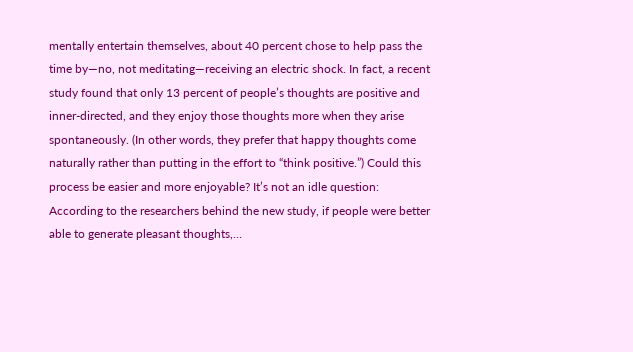mentally entertain themselves, about 40 percent chose to help pass the time by—no, not meditating—receiving an electric shock. In fact, a recent study found that only 13 percent of people’s thoughts are positive and inner-directed, and they enjoy those thoughts more when they arise spontaneously. (In other words, they prefer that happy thoughts come naturally rather than putting in the effort to “think positive.”) Could this process be easier and more enjoyable? It’s not an idle question: According to the researchers behind the new study, if people were better able to generate pleasant thoughts,…